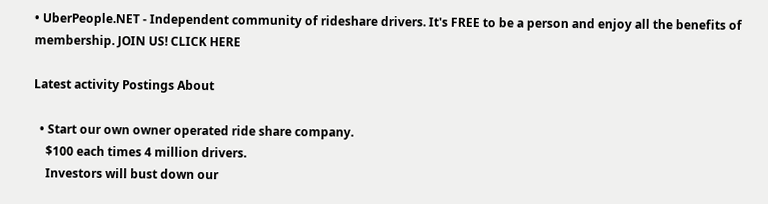• UberPeople.NET - Independent community of rideshare drivers. It's FREE to be a person and enjoy all the benefits of membership. JOIN US! CLICK HERE

Latest activity Postings About

  • Start our own owner operated ride share company.
    $100 each times 4 million drivers.
    Investors will bust down our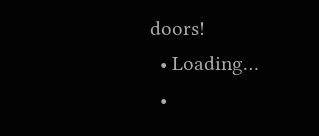doors!
  • Loading…
  •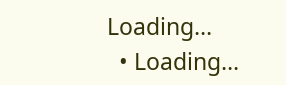Loading…
  • Loading…